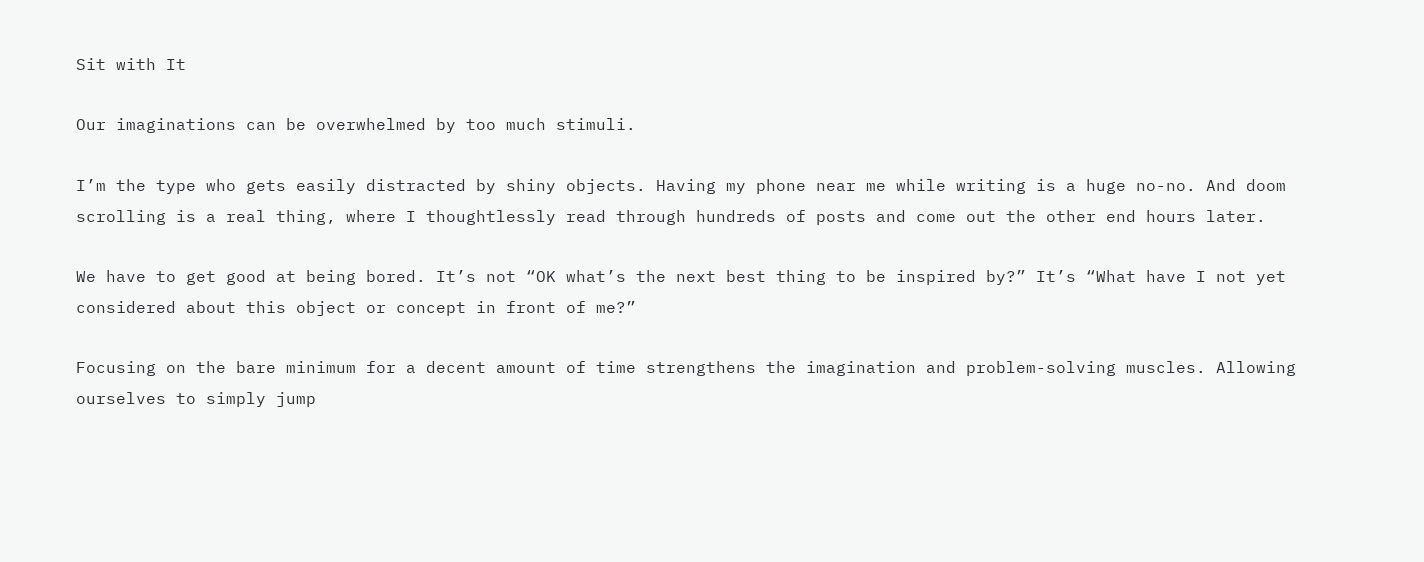Sit with It

Our imaginations can be overwhelmed by too much stimuli.

I’m the type who gets easily distracted by shiny objects. Having my phone near me while writing is a huge no-no. And doom scrolling is a real thing, where I thoughtlessly read through hundreds of posts and come out the other end hours later.

We have to get good at being bored. It’s not “OK what’s the next best thing to be inspired by?” It’s “What have I not yet considered about this object or concept in front of me?”

Focusing on the bare minimum for a decent amount of time strengthens the imagination and problem-solving muscles. Allowing ourselves to simply jump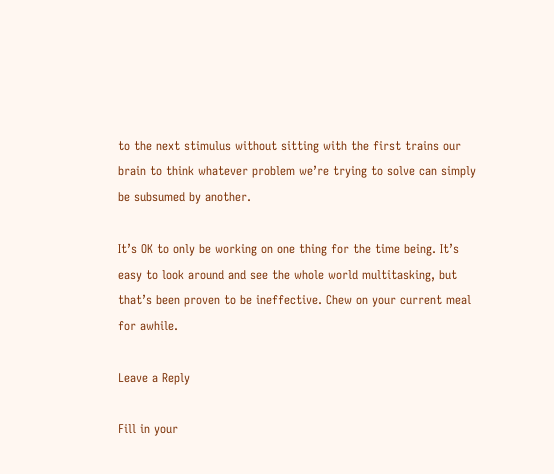to the next stimulus without sitting with the first trains our brain to think whatever problem we’re trying to solve can simply be subsumed by another.

It’s OK to only be working on one thing for the time being. It’s easy to look around and see the whole world multitasking, but that’s been proven to be ineffective. Chew on your current meal for awhile.

Leave a Reply

Fill in your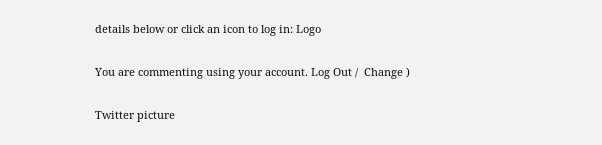details below or click an icon to log in: Logo

You are commenting using your account. Log Out /  Change )

Twitter picture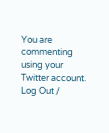You are commenting using your Twitter account. Log Out /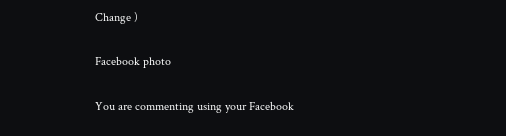Change )

Facebook photo

You are commenting using your Facebook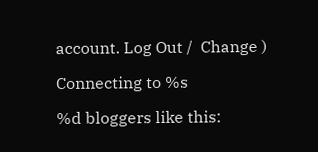account. Log Out /  Change )

Connecting to %s

%d bloggers like this: